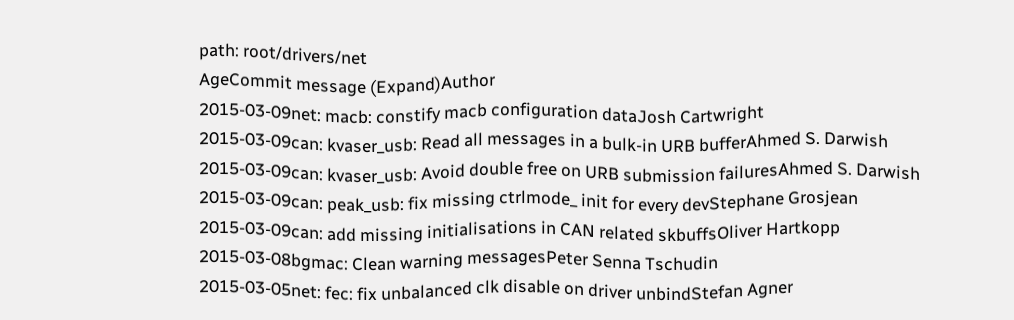path: root/drivers/net
AgeCommit message (Expand)Author
2015-03-09net: macb: constify macb configuration dataJosh Cartwright
2015-03-09can: kvaser_usb: Read all messages in a bulk-in URB bufferAhmed S. Darwish
2015-03-09can: kvaser_usb: Avoid double free on URB submission failuresAhmed S. Darwish
2015-03-09can: peak_usb: fix missing ctrlmode_ init for every devStephane Grosjean
2015-03-09can: add missing initialisations in CAN related skbuffsOliver Hartkopp
2015-03-08bgmac: Clean warning messagesPeter Senna Tschudin
2015-03-05net: fec: fix unbalanced clk disable on driver unbindStefan Agner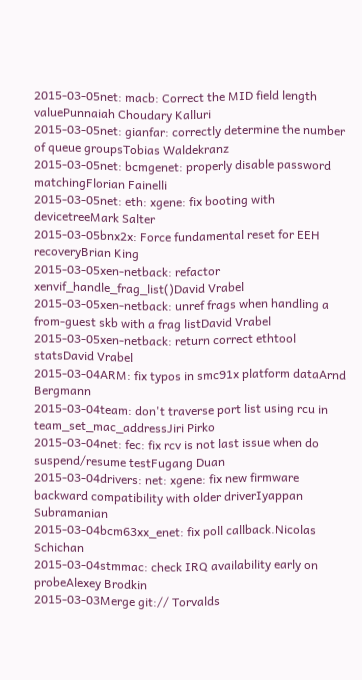2015-03-05net: macb: Correct the MID field length valuePunnaiah Choudary Kalluri
2015-03-05net: gianfar: correctly determine the number of queue groupsTobias Waldekranz
2015-03-05net: bcmgenet: properly disable password matchingFlorian Fainelli
2015-03-05net: eth: xgene: fix booting with devicetreeMark Salter
2015-03-05bnx2x: Force fundamental reset for EEH recoveryBrian King
2015-03-05xen-netback: refactor xenvif_handle_frag_list()David Vrabel
2015-03-05xen-netback: unref frags when handling a from-guest skb with a frag listDavid Vrabel
2015-03-05xen-netback: return correct ethtool statsDavid Vrabel
2015-03-04ARM: fix typos in smc91x platform dataArnd Bergmann
2015-03-04team: don't traverse port list using rcu in team_set_mac_addressJiri Pirko
2015-03-04net: fec: fix rcv is not last issue when do suspend/resume testFugang Duan
2015-03-04drivers: net: xgene: fix new firmware backward compatibility with older driverIyappan Subramanian
2015-03-04bcm63xx_enet: fix poll callback.Nicolas Schichan
2015-03-04stmmac: check IRQ availability early on probeAlexey Brodkin
2015-03-03Merge git:// Torvalds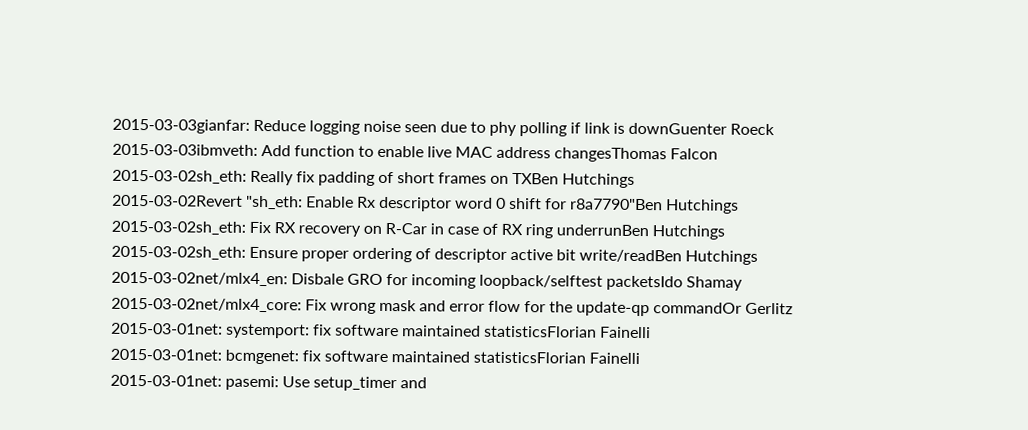2015-03-03gianfar: Reduce logging noise seen due to phy polling if link is downGuenter Roeck
2015-03-03ibmveth: Add function to enable live MAC address changesThomas Falcon
2015-03-02sh_eth: Really fix padding of short frames on TXBen Hutchings
2015-03-02Revert "sh_eth: Enable Rx descriptor word 0 shift for r8a7790"Ben Hutchings
2015-03-02sh_eth: Fix RX recovery on R-Car in case of RX ring underrunBen Hutchings
2015-03-02sh_eth: Ensure proper ordering of descriptor active bit write/readBen Hutchings
2015-03-02net/mlx4_en: Disbale GRO for incoming loopback/selftest packetsIdo Shamay
2015-03-02net/mlx4_core: Fix wrong mask and error flow for the update-qp commandOr Gerlitz
2015-03-01net: systemport: fix software maintained statisticsFlorian Fainelli
2015-03-01net: bcmgenet: fix software maintained statisticsFlorian Fainelli
2015-03-01net: pasemi: Use setup_timer and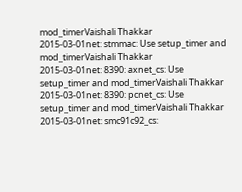mod_timerVaishali Thakkar
2015-03-01net: stmmac: Use setup_timer and mod_timerVaishali Thakkar
2015-03-01net: 8390: axnet_cs: Use setup_timer and mod_timerVaishali Thakkar
2015-03-01net: 8390: pcnet_cs: Use setup_timer and mod_timerVaishali Thakkar
2015-03-01net: smc91c92_cs: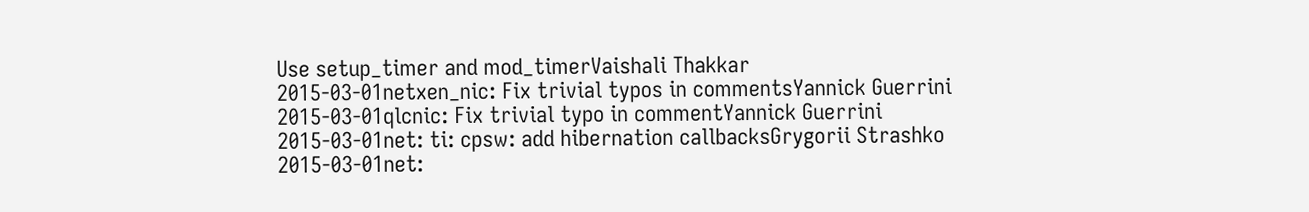Use setup_timer and mod_timerVaishali Thakkar
2015-03-01netxen_nic: Fix trivial typos in commentsYannick Guerrini
2015-03-01qlcnic: Fix trivial typo in commentYannick Guerrini
2015-03-01net: ti: cpsw: add hibernation callbacksGrygorii Strashko
2015-03-01net: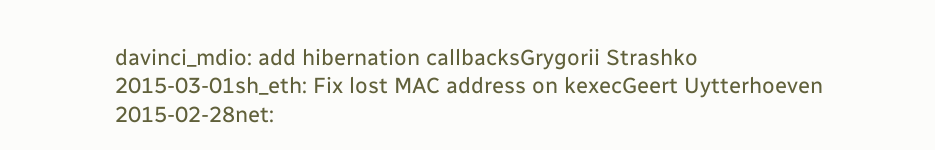davinci_mdio: add hibernation callbacksGrygorii Strashko
2015-03-01sh_eth: Fix lost MAC address on kexecGeert Uytterhoeven
2015-02-28net: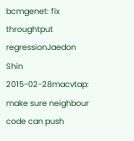bcmgenet: fix throughtput regressionJaedon Shin
2015-02-28macvtap: make sure neighbour code can push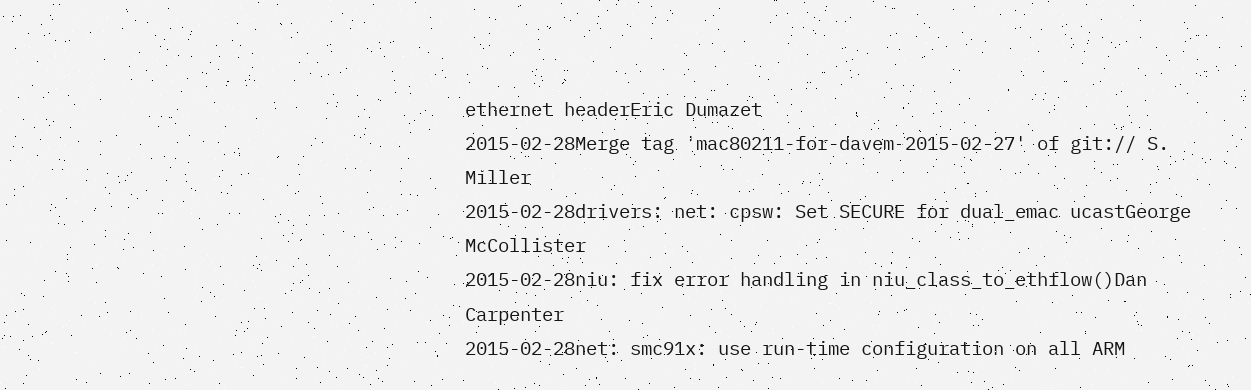ethernet headerEric Dumazet
2015-02-28Merge tag 'mac80211-for-davem-2015-02-27' of git:// S. Miller
2015-02-28drivers: net: cpsw: Set SECURE for dual_emac ucastGeorge McCollister
2015-02-28niu: fix error handling in niu_class_to_ethflow()Dan Carpenter
2015-02-28net: smc91x: use run-time configuration on all ARM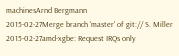machinesArnd Bergmann
2015-02-27Merge branch 'master' of git:// S. Miller
2015-02-27amd-xgbe: Request IRQs only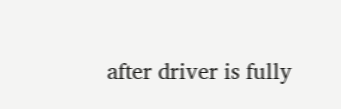after driver is fully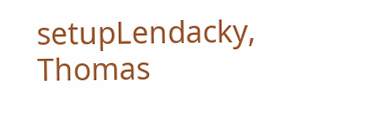setupLendacky, Thomas